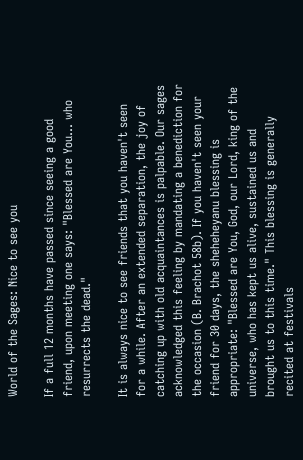World of the Sages: Nice to see you

If a full 12 months have passed since seeing a good friend, upon meeting one says: "Blessed are You... who resurrects the dead."

It is always nice to see friends that you haven't seen for a while. After an extended separation, the joy of catching up with old acquaintances is palpable. Our sages acknowledged this feeling by mandating a benediction for the occasion (B. Brachot 58b). If you haven't seen your friend for 30 days, the sheheheyanu blessing is appropriate: "Blessed are You, God, our Lord, king of the universe, who has kept us alive, sustained us and brought us to this time." This blessing is generally recited at festivals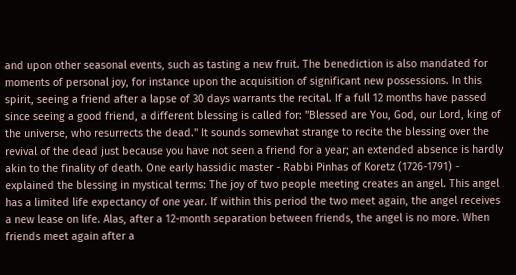and upon other seasonal events, such as tasting a new fruit. The benediction is also mandated for moments of personal joy, for instance upon the acquisition of significant new possessions. In this spirit, seeing a friend after a lapse of 30 days warrants the recital. If a full 12 months have passed since seeing a good friend, a different blessing is called for: "Blessed are You, God, our Lord, king of the universe, who resurrects the dead." It sounds somewhat strange to recite the blessing over the revival of the dead just because you have not seen a friend for a year; an extended absence is hardly akin to the finality of death. One early hassidic master - Rabbi Pinhas of Koretz (1726-1791) - explained the blessing in mystical terms: The joy of two people meeting creates an angel. This angel has a limited life expectancy of one year. If within this period the two meet again, the angel receives a new lease on life. Alas, after a 12-month separation between friends, the angel is no more. When friends meet again after a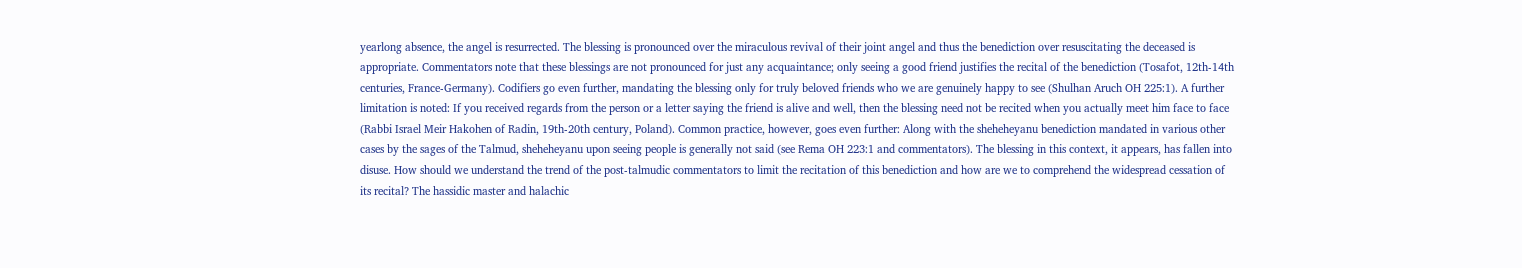yearlong absence, the angel is resurrected. The blessing is pronounced over the miraculous revival of their joint angel and thus the benediction over resuscitating the deceased is appropriate. Commentators note that these blessings are not pronounced for just any acquaintance; only seeing a good friend justifies the recital of the benediction (Tosafot, 12th-14th centuries, France-Germany). Codifiers go even further, mandating the blessing only for truly beloved friends who we are genuinely happy to see (Shulhan Aruch OH 225:1). A further limitation is noted: If you received regards from the person or a letter saying the friend is alive and well, then the blessing need not be recited when you actually meet him face to face (Rabbi Israel Meir Hakohen of Radin, 19th-20th century, Poland). Common practice, however, goes even further: Along with the sheheheyanu benediction mandated in various other cases by the sages of the Talmud, sheheheyanu upon seeing people is generally not said (see Rema OH 223:1 and commentators). The blessing in this context, it appears, has fallen into disuse. How should we understand the trend of the post-talmudic commentators to limit the recitation of this benediction and how are we to comprehend the widespread cessation of its recital? The hassidic master and halachic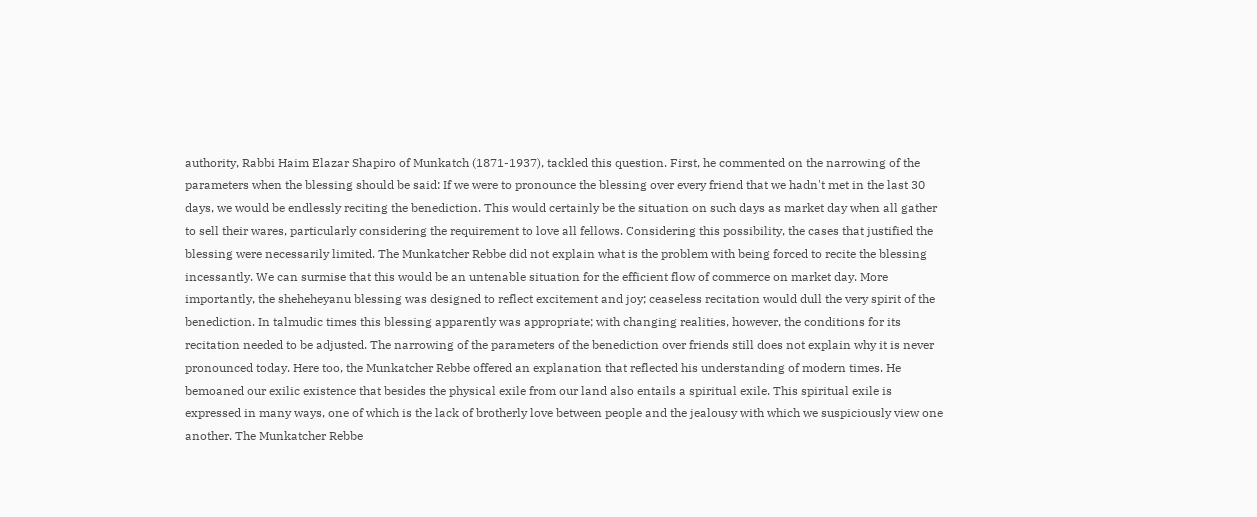authority, Rabbi Haim Elazar Shapiro of Munkatch (1871-1937), tackled this question. First, he commented on the narrowing of the parameters when the blessing should be said: If we were to pronounce the blessing over every friend that we hadn't met in the last 30 days, we would be endlessly reciting the benediction. This would certainly be the situation on such days as market day when all gather to sell their wares, particularly considering the requirement to love all fellows. Considering this possibility, the cases that justified the blessing were necessarily limited. The Munkatcher Rebbe did not explain what is the problem with being forced to recite the blessing incessantly. We can surmise that this would be an untenable situation for the efficient flow of commerce on market day. More importantly, the sheheheyanu blessing was designed to reflect excitement and joy; ceaseless recitation would dull the very spirit of the benediction. In talmudic times this blessing apparently was appropriate; with changing realities, however, the conditions for its recitation needed to be adjusted. The narrowing of the parameters of the benediction over friends still does not explain why it is never pronounced today. Here too, the Munkatcher Rebbe offered an explanation that reflected his understanding of modern times. He bemoaned our exilic existence that besides the physical exile from our land also entails a spiritual exile. This spiritual exile is expressed in many ways, one of which is the lack of brotherly love between people and the jealousy with which we suspiciously view one another. The Munkatcher Rebbe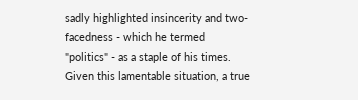sadly highlighted insincerity and two-facedness - which he termed "politics" - as a staple of his times. Given this lamentable situation, a true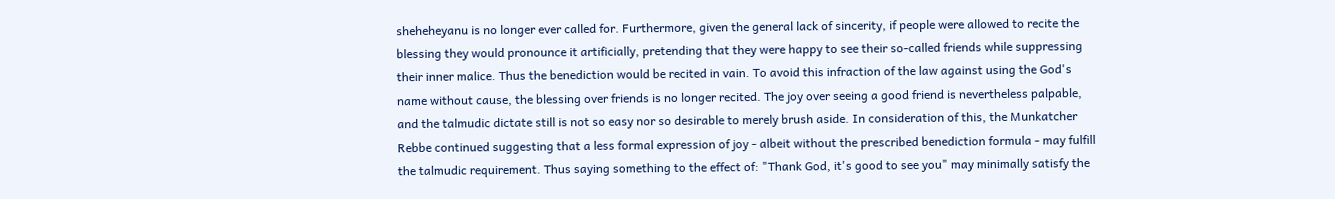sheheheyanu is no longer ever called for. Furthermore, given the general lack of sincerity, if people were allowed to recite the blessing they would pronounce it artificially, pretending that they were happy to see their so-called friends while suppressing their inner malice. Thus the benediction would be recited in vain. To avoid this infraction of the law against using the God's name without cause, the blessing over friends is no longer recited. The joy over seeing a good friend is nevertheless palpable, and the talmudic dictate still is not so easy nor so desirable to merely brush aside. In consideration of this, the Munkatcher Rebbe continued suggesting that a less formal expression of joy - albeit without the prescribed benediction formula - may fulfill the talmudic requirement. Thus saying something to the effect of: "Thank God, it's good to see you" may minimally satisfy the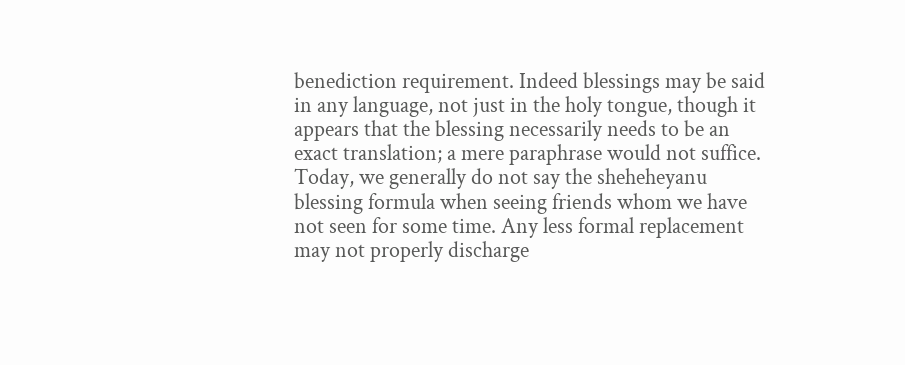benediction requirement. Indeed blessings may be said in any language, not just in the holy tongue, though it appears that the blessing necessarily needs to be an exact translation; a mere paraphrase would not suffice. Today, we generally do not say the sheheheyanu blessing formula when seeing friends whom we have not seen for some time. Any less formal replacement may not properly discharge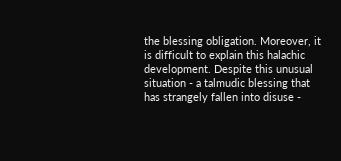the blessing obligation. Moreover, it is difficult to explain this halachic development. Despite this unusual situation - a talmudic blessing that has strangely fallen into disuse -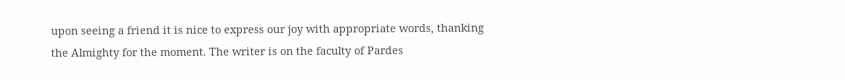upon seeing a friend it is nice to express our joy with appropriate words, thanking the Almighty for the moment. The writer is on the faculty of Pardes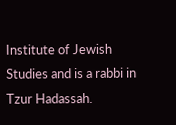Institute of Jewish Studies and is a rabbi in Tzur Hadassah.